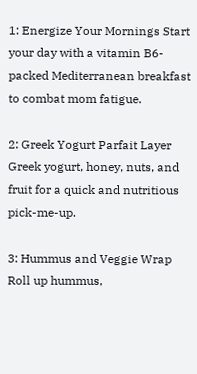1: Energize Your Mornings Start your day with a vitamin B6-packed Mediterranean breakfast to combat mom fatigue.

2: Greek Yogurt Parfait Layer Greek yogurt, honey, nuts, and fruit for a quick and nutritious pick-me-up.

3: Hummus and Veggie Wrap Roll up hummus,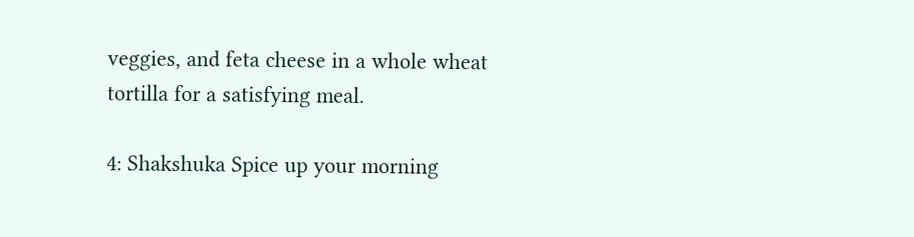veggies, and feta cheese in a whole wheat tortilla for a satisfying meal.

4: Shakshuka Spice up your morning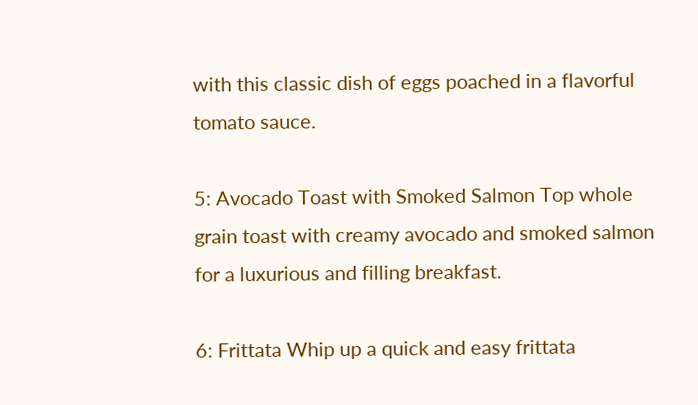with this classic dish of eggs poached in a flavorful tomato sauce.

5: Avocado Toast with Smoked Salmon Top whole grain toast with creamy avocado and smoked salmon for a luxurious and filling breakfast.

6: Frittata Whip up a quick and easy frittata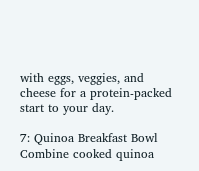with eggs, veggies, and cheese for a protein-packed start to your day.

7: Quinoa Breakfast Bowl Combine cooked quinoa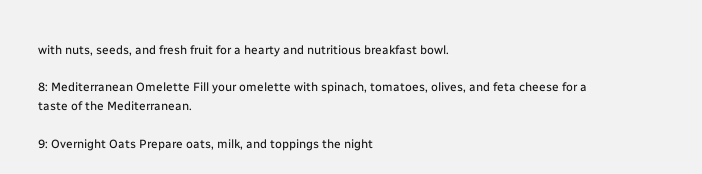with nuts, seeds, and fresh fruit for a hearty and nutritious breakfast bowl.

8: Mediterranean Omelette Fill your omelette with spinach, tomatoes, olives, and feta cheese for a taste of the Mediterranean.

9: Overnight Oats Prepare oats, milk, and toppings the night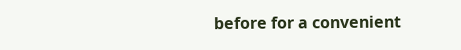before for a convenient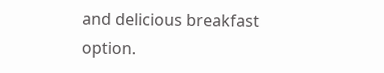and delicious breakfast option.